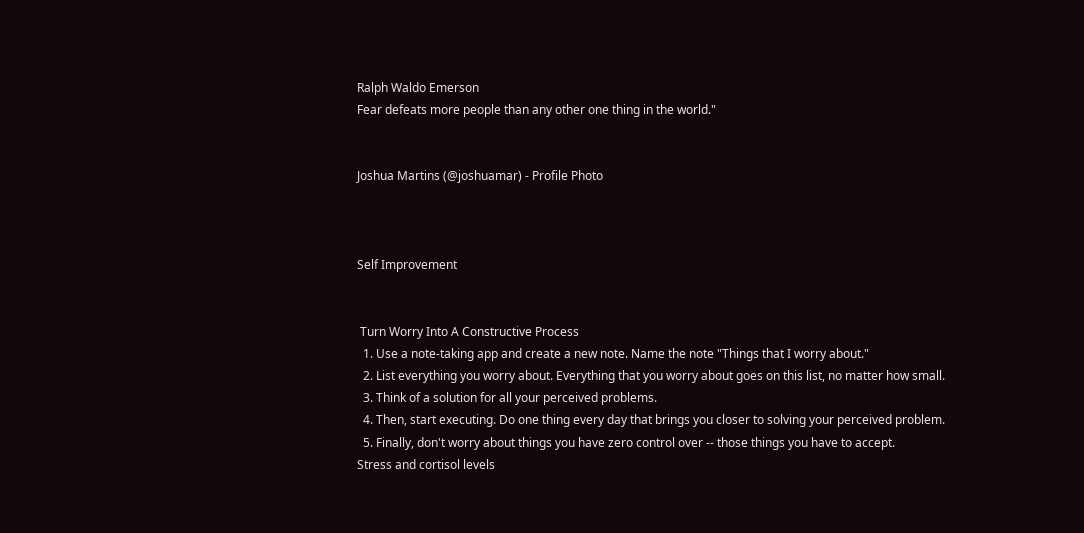Ralph Waldo Emerson
Fear defeats more people than any other one thing in the world."


Joshua Martins (@joshuamar) - Profile Photo



Self Improvement


 Turn Worry Into A Constructive Process
  1. Use a note-taking app and create a new note. Name the note "Things that I worry about."
  2. List everything you worry about. Everything that you worry about goes on this list, no matter how small.
  3. Think of a solution for all your perceived problems.
  4. Then, start executing. Do one thing every day that brings you closer to solving your perceived problem.
  5. Finally, don't worry about things you have zero control over -- those things you have to accept.
Stress and cortisol levels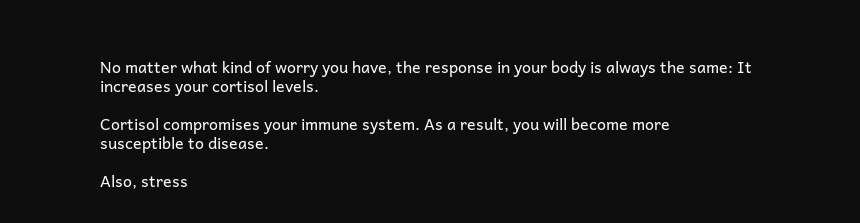No matter what kind of worry you have, the response in your body is always the same: It increases your cortisol levels.

Cortisol compromises your immune system. As a result, you will become more susceptible to disease.

Also, stress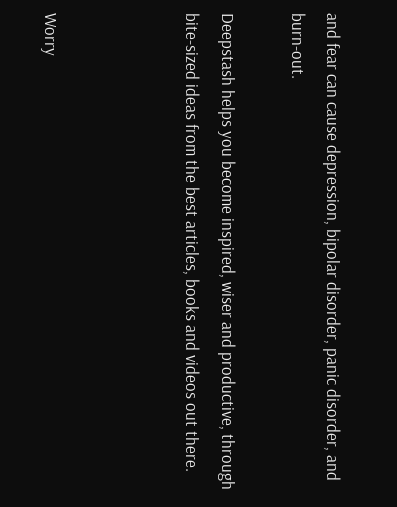and fear can cause depression, bipolar disorder, panic disorder, and burn-out.

Deepstash helps you become inspired, wiser and productive, through bite-sized ideas from the best articles, books and videos out there.



Worry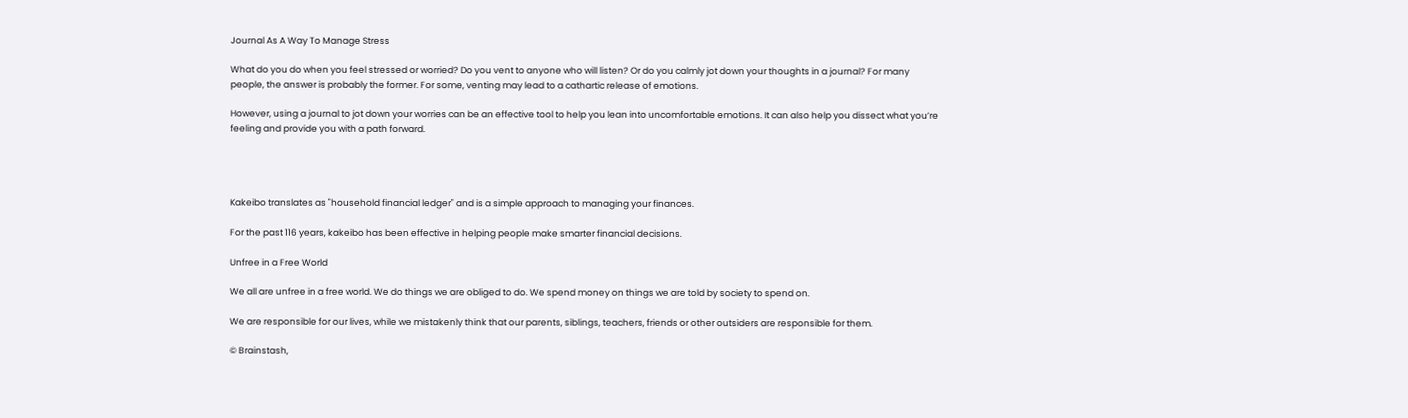Journal As A Way To Manage Stress

What do you do when you feel stressed or worried? Do you vent to anyone who will listen? Or do you calmly jot down your thoughts in a journal? For many people, the answer is probably the former. For some, venting may lead to a cathartic release of emotions.

However, using a journal to jot down your worries can be an effective tool to help you lean into uncomfortable emotions. It can also help you dissect what you’re feeling and provide you with a path forward.




Kakeibo translates as "household financial ledger" and is a simple approach to managing your finances.

For the past 116 years, kakeibo has been effective in helping people make smarter financial decisions.

Unfree in a Free World

We all are unfree in a free world. We do things we are obliged to do. We spend money on things we are told by society to spend on.

We are responsible for our lives, while we mistakenly think that our parents, siblings, teachers, friends or other outsiders are responsible for them.

© Brainstash,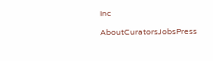Inc

AboutCuratorsJobsPress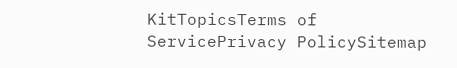KitTopicsTerms of ServicePrivacy PolicySitemap